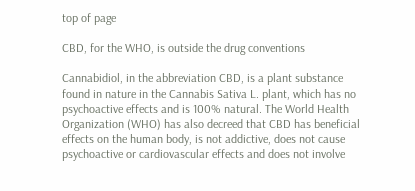top of page

CBD, for the WHO, is outside the drug conventions

Cannabidiol, in the abbreviation CBD, is a plant substance found in nature in the Cannabis Sativa L. plant, which has no psychoactive effects and is 100% natural. The World Health Organization (WHO) has also decreed that CBD has beneficial effects on the human body, is not addictive, does not cause psychoactive or cardiovascular effects and does not involve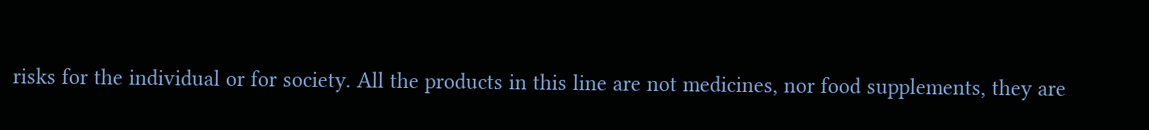risks for the individual or for society. All the products in this line are not medicines, nor food supplements, they are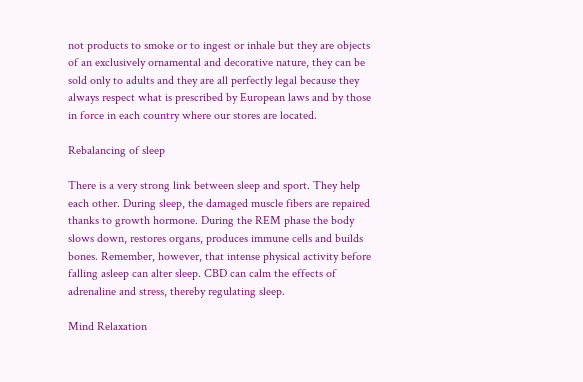not products to smoke or to ingest or inhale but they are objects of an exclusively ornamental and decorative nature, they can be sold only to adults and they are all perfectly legal because they always respect what is prescribed by European laws and by those in force in each country where our stores are located.

Rebalancing of sleep

There is a very strong link between sleep and sport. They help each other. During sleep, the damaged muscle fibers are repaired thanks to growth hormone. During the REM phase the body slows down, restores organs, produces immune cells and builds bones. Remember, however, that intense physical activity before falling asleep can alter sleep. CBD can calm the effects of adrenaline and stress, thereby regulating sleep.

Mind Relaxation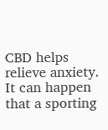CBD helps relieve anxiety. It can happen that a sporting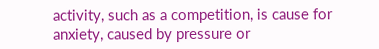activity, such as a competition, is cause for anxiety, caused by pressure or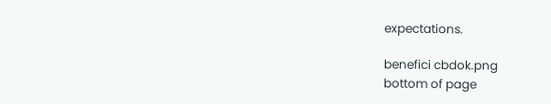expectations.

benefici cbdok.png
bottom of page